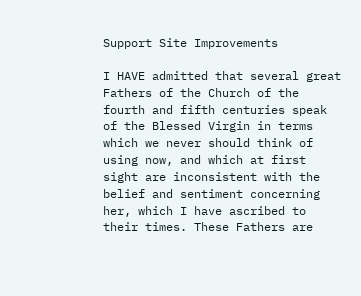Support Site Improvements

I HAVE admitted that several great Fathers of the Church of the fourth and fifth centuries speak of the Blessed Virgin in terms which we never should think of using now, and which at first sight are inconsistent with the belief and sentiment concerning her, which I have ascribed to their times. These Fathers are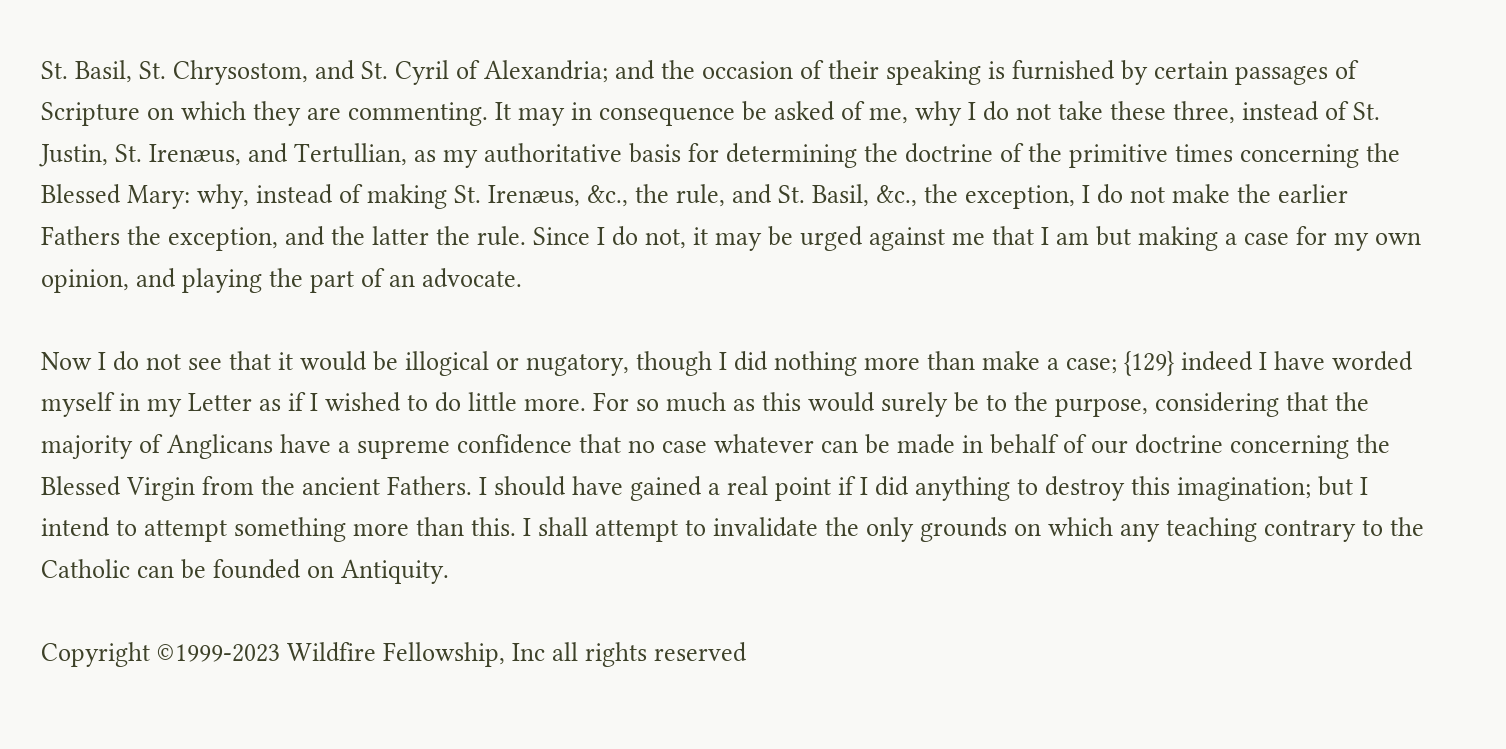St. Basil, St. Chrysostom, and St. Cyril of Alexandria; and the occasion of their speaking is furnished by certain passages of Scripture on which they are commenting. It may in consequence be asked of me, why I do not take these three, instead of St. Justin, St. Irenæus, and Tertullian, as my authoritative basis for determining the doctrine of the primitive times concerning the Blessed Mary: why, instead of making St. Irenæus, &c., the rule, and St. Basil, &c., the exception, I do not make the earlier Fathers the exception, and the latter the rule. Since I do not, it may be urged against me that I am but making a case for my own opinion, and playing the part of an advocate.

Now I do not see that it would be illogical or nugatory, though I did nothing more than make a case; {129} indeed I have worded myself in my Letter as if I wished to do little more. For so much as this would surely be to the purpose, considering that the majority of Anglicans have a supreme confidence that no case whatever can be made in behalf of our doctrine concerning the Blessed Virgin from the ancient Fathers. I should have gained a real point if I did anything to destroy this imagination; but I intend to attempt something more than this. I shall attempt to invalidate the only grounds on which any teaching contrary to the Catholic can be founded on Antiquity.

Copyright ©1999-2023 Wildfire Fellowship, Inc all rights reserved